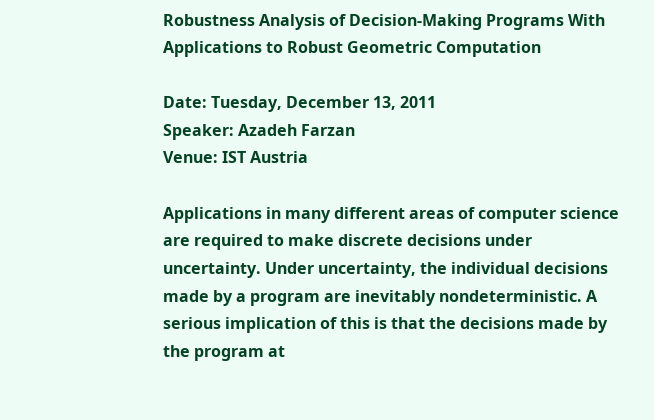Robustness Analysis of Decision-Making Programs With Applications to Robust Geometric Computation

Date: Tuesday, December 13, 2011
Speaker: Azadeh Farzan
Venue: IST Austria

Applications in many different areas of computer science are required to make discrete decisions under uncertainty. Under uncertainty, the individual decisions made by a program are inevitably nondeterministic. A serious implication of this is that the decisions made by the program at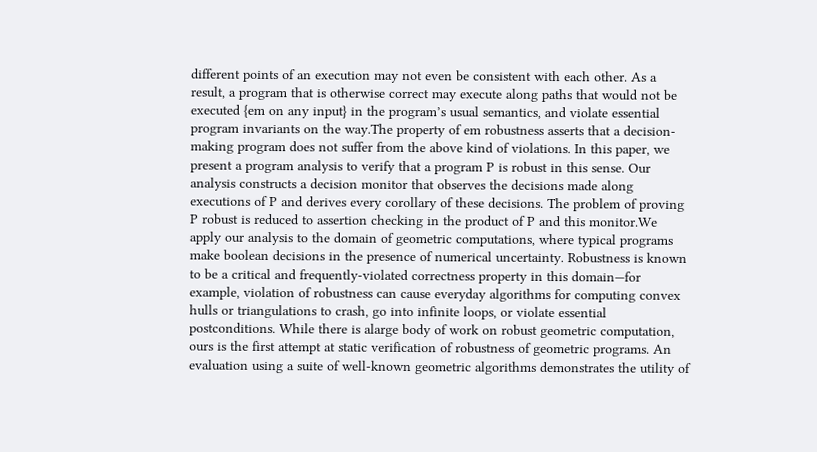different points of an execution may not even be consistent with each other. As a result, a program that is otherwise correct may execute along paths that would not be executed {em on any input} in the program’s usual semantics, and violate essential program invariants on the way.The property of em robustness asserts that a decision-making program does not suffer from the above kind of violations. In this paper, we present a program analysis to verify that a program P is robust in this sense. Our analysis constructs a decision monitor that observes the decisions made along executions of P and derives every corollary of these decisions. The problem of proving P robust is reduced to assertion checking in the product of P and this monitor.We apply our analysis to the domain of geometric computations, where typical programs make boolean decisions in the presence of numerical uncertainty. Robustness is known to be a critical and frequently-violated correctness property in this domain—for example, violation of robustness can cause everyday algorithms for computing convex hulls or triangulations to crash, go into infinite loops, or violate essential postconditions. While there is alarge body of work on robust geometric computation, ours is the first attempt at static verification of robustness of geometric programs. An evaluation using a suite of well-known geometric algorithms demonstrates the utility of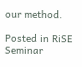our method.

Posted in RiSE Seminar